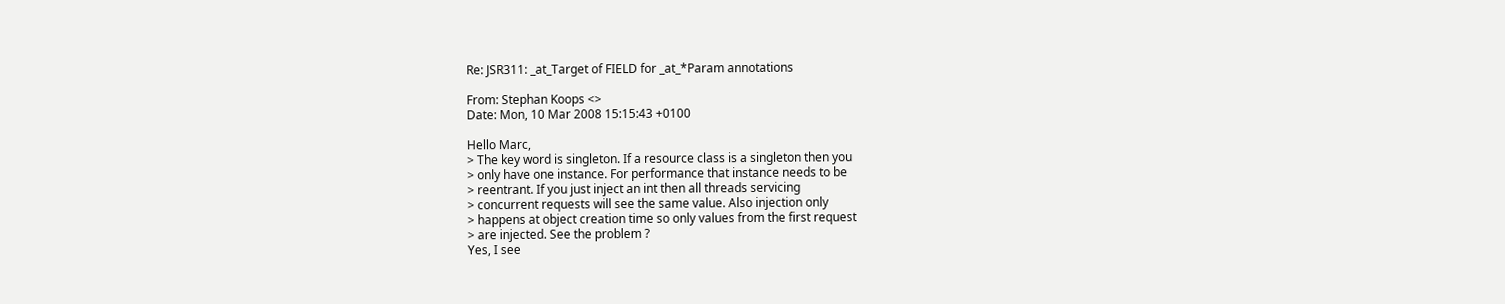Re: JSR311: _at_Target of FIELD for _at_*Param annotations

From: Stephan Koops <>
Date: Mon, 10 Mar 2008 15:15:43 +0100

Hello Marc,
> The key word is singleton. If a resource class is a singleton then you
> only have one instance. For performance that instance needs to be
> reentrant. If you just inject an int then all threads servicing
> concurrent requests will see the same value. Also injection only
> happens at object creation time so only values from the first request
> are injected. See the problem ?
Yes, I see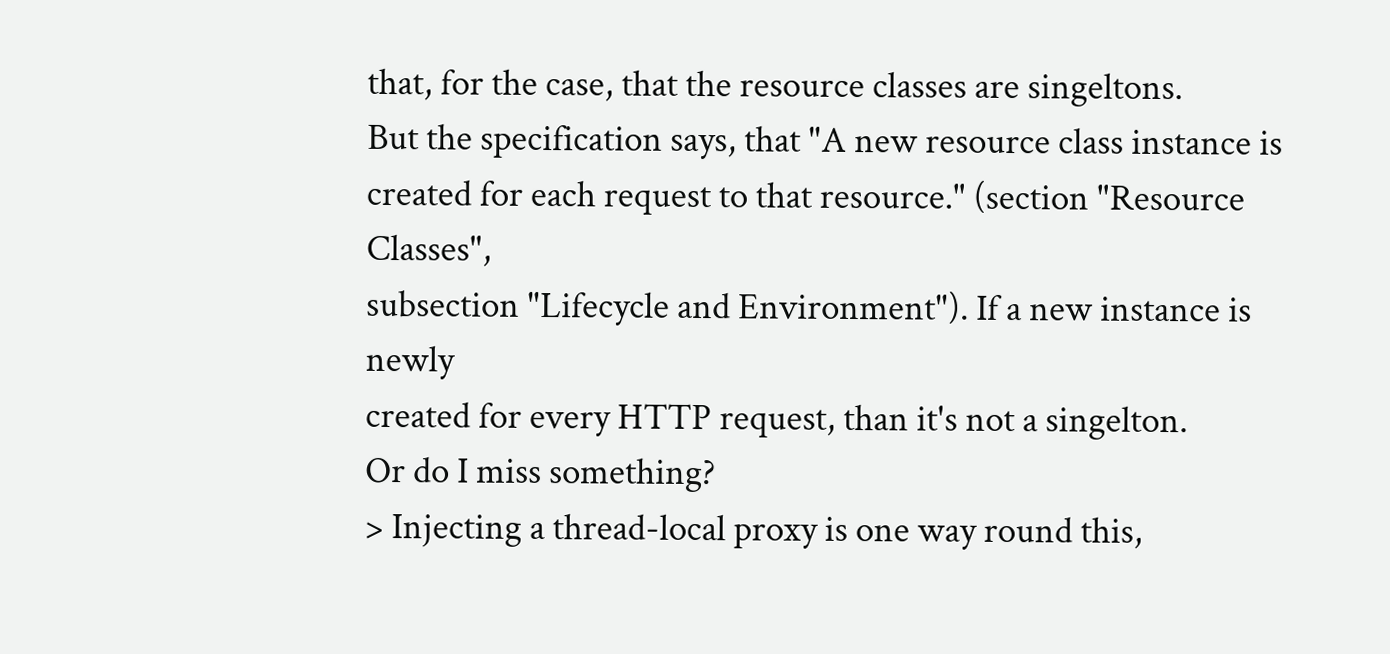that, for the case, that the resource classes are singeltons.
But the specification says, that "A new resource class instance is
created for each request to that resource." (section "Resource Classes",
subsection "Lifecycle and Environment"). If a new instance is newly
created for every HTTP request, than it's not a singelton.
Or do I miss something?
> Injecting a thread-local proxy is one way round this,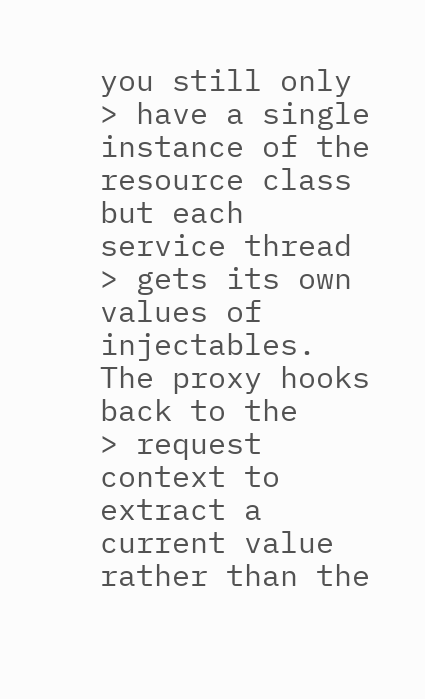you still only
> have a single instance of the resource class but each service thread
> gets its own values of injectables. The proxy hooks back to the
> request context to extract a current value rather than the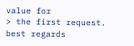value for
> the first request.
best regards